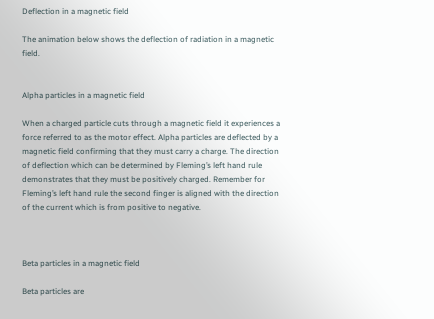Deflection in a magnetic field

The animation below shows the deflection of radiation in a magnetic field.


Alpha particles in a magnetic field

When a charged particle cuts through a magnetic field it experiences a force referred to as the motor effect. Alpha particles are deflected by a magnetic field confirming that they must carry a charge. The direction of deflection which can be determined by Fleming’s left hand rule demonstrates that they must be positively charged. Remember for Fleming’s left hand rule the second finger is aligned with the direction of the current which is from positive to negative.



Beta particles in a magnetic field

Beta particles are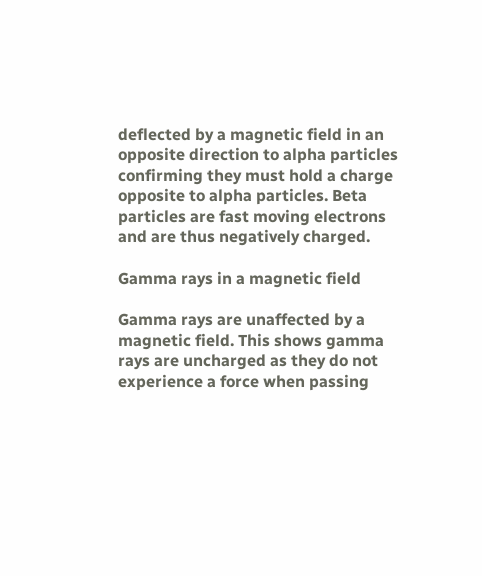deflected by a magnetic field in an opposite direction to alpha particles confirming they must hold a charge opposite to alpha particles. Beta particles are fast moving electrons and are thus negatively charged.

Gamma rays in a magnetic field

Gamma rays are unaffected by a magnetic field. This shows gamma rays are uncharged as they do not experience a force when passing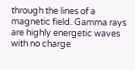through the lines of a magnetic field. Gamma rays are highly energetic waves with no charge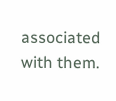associated with them.